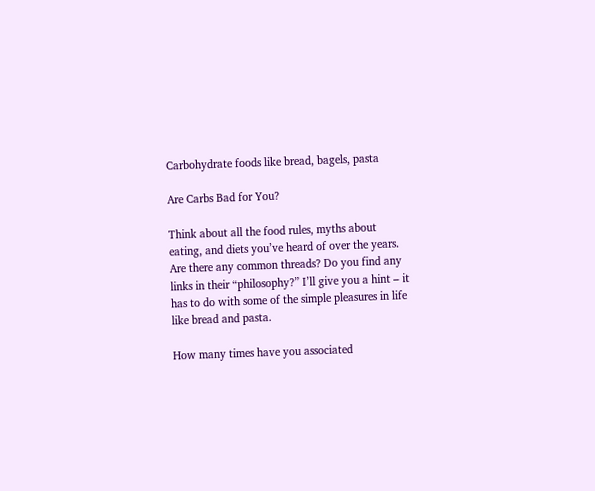Carbohydrate foods like bread, bagels, pasta

Are Carbs Bad for You?

Think about all the food rules, myths about eating, and diets you’ve heard of over the years. Are there any common threads? Do you find any links in their “philosophy?” I’ll give you a hint – it has to do with some of the simple pleasures in life like bread and pasta.

How many times have you associated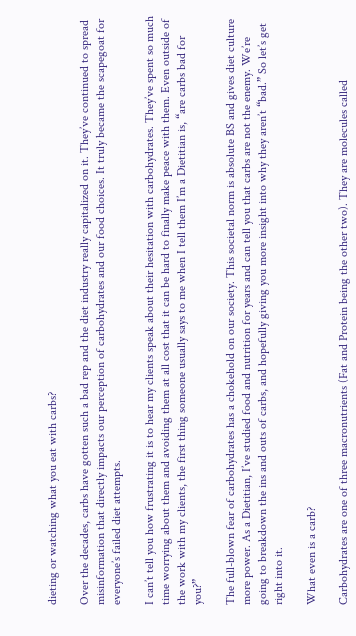dieting or watching what you eat with carbs?

Over the decades, carbs have gotten such a bad rep and the diet industry really capitalized on it. They’ve continued to spread misinformation that directly impacts our perception of carbohydrates and our food choices. It truly became the scapegoat for everyone’s failed diet attempts.

I can’t tell you how frustrating it is to hear my clients speak about their hesitation with carbohydrates. They’ve spent so much time worrying about them and avoiding them at all cost that it can be hard to finally make peace with them. Even outside of the work with my clients, the first thing someone usually says to me when I tell them I’m a Dietitian is, “are carbs bad for you?”

The full-blown fear of carbohydrates has a chokehold on our society. This societal norm is absolute BS and gives diet culture more power. As a Dietitian, I’ve studied food and nutrition for years and can tell you that carbs are not the enemy. We’re going to breakdown the ins and outs of carbs, and hopefully giving you more insight into why they aren’t “bad.” So let’s get right into it.

What even is a carb?

Carbohydrates are one of three macronutrients (Fat and Protein being the other two). They are molecules called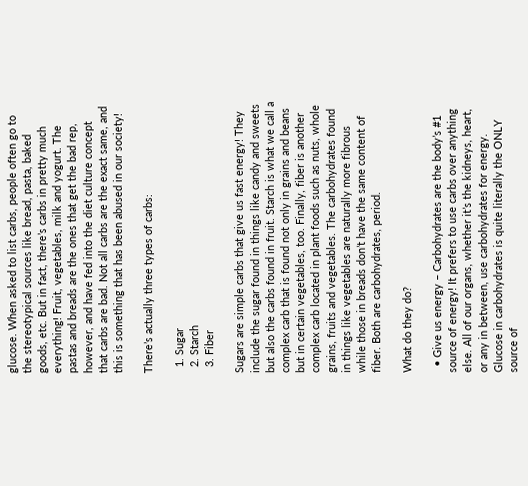glucose. When asked to list carbs, people often go to the stereotypical sources like bread, pasta, baked goods, etc. But in fact, there’s carbs in pretty much everything! Fruit, vegetables, milk and yogurt. The pastas and breads are the ones that get the bad rep, however, and have fed into the diet culture concept that carbs are bad. Not all carbs are the exact same, and this is something that has been abused in our society!

There’s actually three types of carbs:

  1. Sugar
  2. Starch
  3. Fiber

Sugars are simple carbs that give us fast energy! They include the sugar found in things like candy and sweets but also the carbs found in fruit. Starch is what we call a complex carb that is found not only in grains and beans but in certain vegetables, too. Finally, fiber is another complex carb located in plant foods such as nuts, whole grains, fruits and vegetables. The carbohydrates found in things like vegetables are naturally more fibrous while those in breads don’t have the same content of fiber. Both are carbohydrates, period.

What do they do?

  • Give us energy – Carbohydrates are the body’s #1 source of energy! It prefers to use carbs over anything else. All of our organs, whether it’s the kidneys, heart, or any in between, use carbohydrates for energy. Glucose in carbohydrates is quite literally the ONLY source of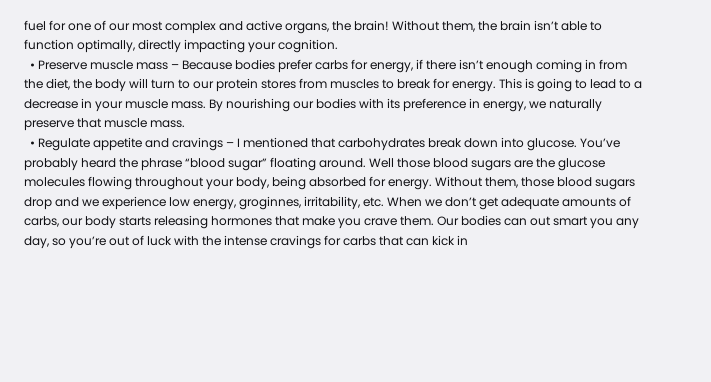fuel for one of our most complex and active organs, the brain! Without them, the brain isn’t able to function optimally, directly impacting your cognition.
  • Preserve muscle mass – Because bodies prefer carbs for energy, if there isn’t enough coming in from the diet, the body will turn to our protein stores from muscles to break for energy. This is going to lead to a decrease in your muscle mass. By nourishing our bodies with its preference in energy, we naturally preserve that muscle mass.
  • Regulate appetite and cravings – I mentioned that carbohydrates break down into glucose. You’ve probably heard the phrase “blood sugar” floating around. Well those blood sugars are the glucose molecules flowing throughout your body, being absorbed for energy. Without them, those blood sugars drop and we experience low energy, groginnes, irritability, etc. When we don’t get adequate amounts of carbs, our body starts releasing hormones that make you crave them. Our bodies can out smart you any day, so you’re out of luck with the intense cravings for carbs that can kick in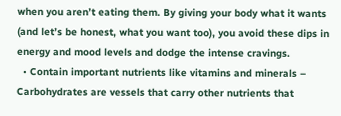when you aren’t eating them. By giving your body what it wants (and let’s be honest, what you want too), you avoid these dips in energy and mood levels and dodge the intense cravings.
  • Contain important nutrients like vitamins and minerals – Carbohydrates are vessels that carry other nutrients that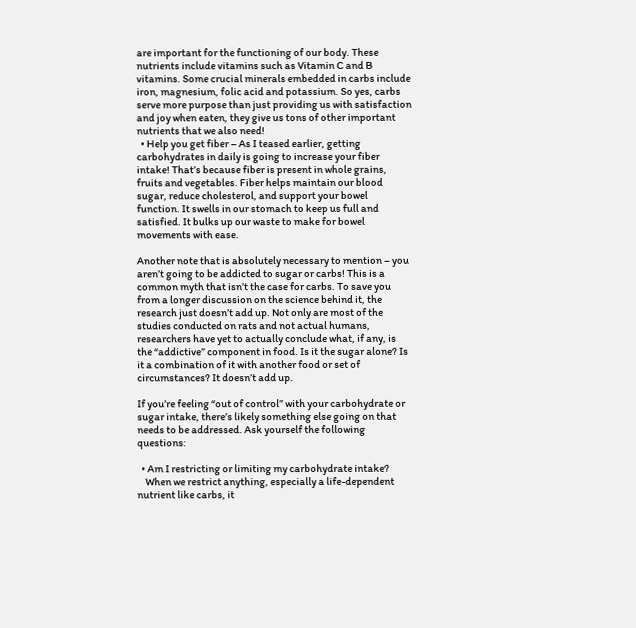are important for the functioning of our body. These nutrients include vitamins such as Vitamin C and B vitamins. Some crucial minerals embedded in carbs include iron, magnesium, folic acid and potassium. So yes, carbs serve more purpose than just providing us with satisfaction and joy when eaten, they give us tons of other important nutrients that we also need!
  • Help you get fiber – As I teased earlier, getting carbohydrates in daily is going to increase your fiber intake! That’s because fiber is present in whole grains, fruits and vegetables. Fiber helps maintain our blood sugar, reduce cholesterol, and support your bowel function. It swells in our stomach to keep us full and satisfied. It bulks up our waste to make for bowel movements with ease.

Another note that is absolutely necessary to mention – you aren’t going to be addicted to sugar or carbs! This is a common myth that isn’t the case for carbs. To save you from a longer discussion on the science behind it, the research just doesn’t add up. Not only are most of the studies conducted on rats and not actual humans, researchers have yet to actually conclude what, if any, is the “addictive” component in food. Is it the sugar alone? Is it a combination of it with another food or set of circumstances? It doesn’t add up.

If you’re feeling “out of control” with your carbohydrate or sugar intake, there’s likely something else going on that needs to be addressed. Ask yourself the following questions:

  • Am I restricting or limiting my carbohydrate intake?
    When we restrict anything, especially a life-dependent nutrient like carbs, it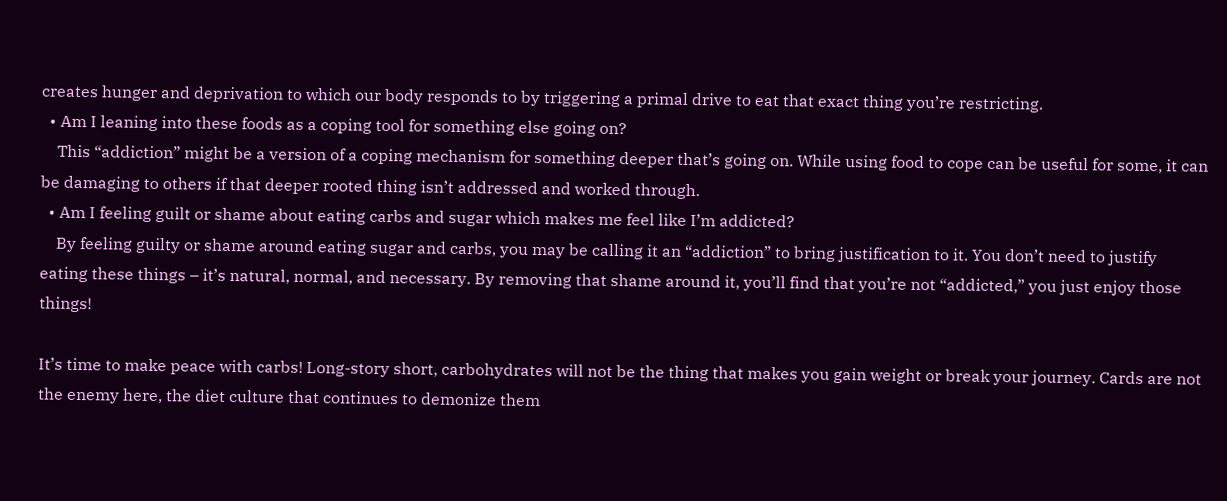creates hunger and deprivation to which our body responds to by triggering a primal drive to eat that exact thing you’re restricting.
  • Am I leaning into these foods as a coping tool for something else going on?
    This “addiction” might be a version of a coping mechanism for something deeper that’s going on. While using food to cope can be useful for some, it can be damaging to others if that deeper rooted thing isn’t addressed and worked through.
  • Am I feeling guilt or shame about eating carbs and sugar which makes me feel like I’m addicted?
    By feeling guilty or shame around eating sugar and carbs, you may be calling it an “addiction” to bring justification to it. You don’t need to justify eating these things – it’s natural, normal, and necessary. By removing that shame around it, you’ll find that you’re not “addicted,” you just enjoy those things!

It’s time to make peace with carbs! Long-story short, carbohydrates will not be the thing that makes you gain weight or break your journey. Cards are not the enemy here, the diet culture that continues to demonize them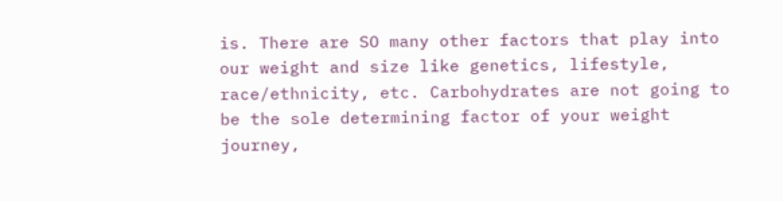is. There are SO many other factors that play into our weight and size like genetics, lifestyle, race/ethnicity, etc. Carbohydrates are not going to be the sole determining factor of your weight journey,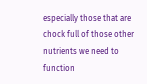especially those that are chock full of those other nutrients we need to function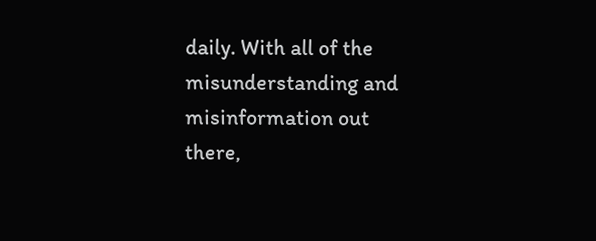daily. With all of the misunderstanding and misinformation out there,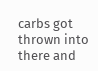carbs got thrown into there and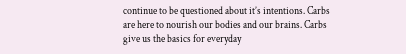continue to be questioned about it’s intentions. Carbs are here to nourish our bodies and our brains. Carbs give us the basics for everyday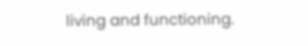living and functioning.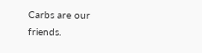Carbs are our friends.